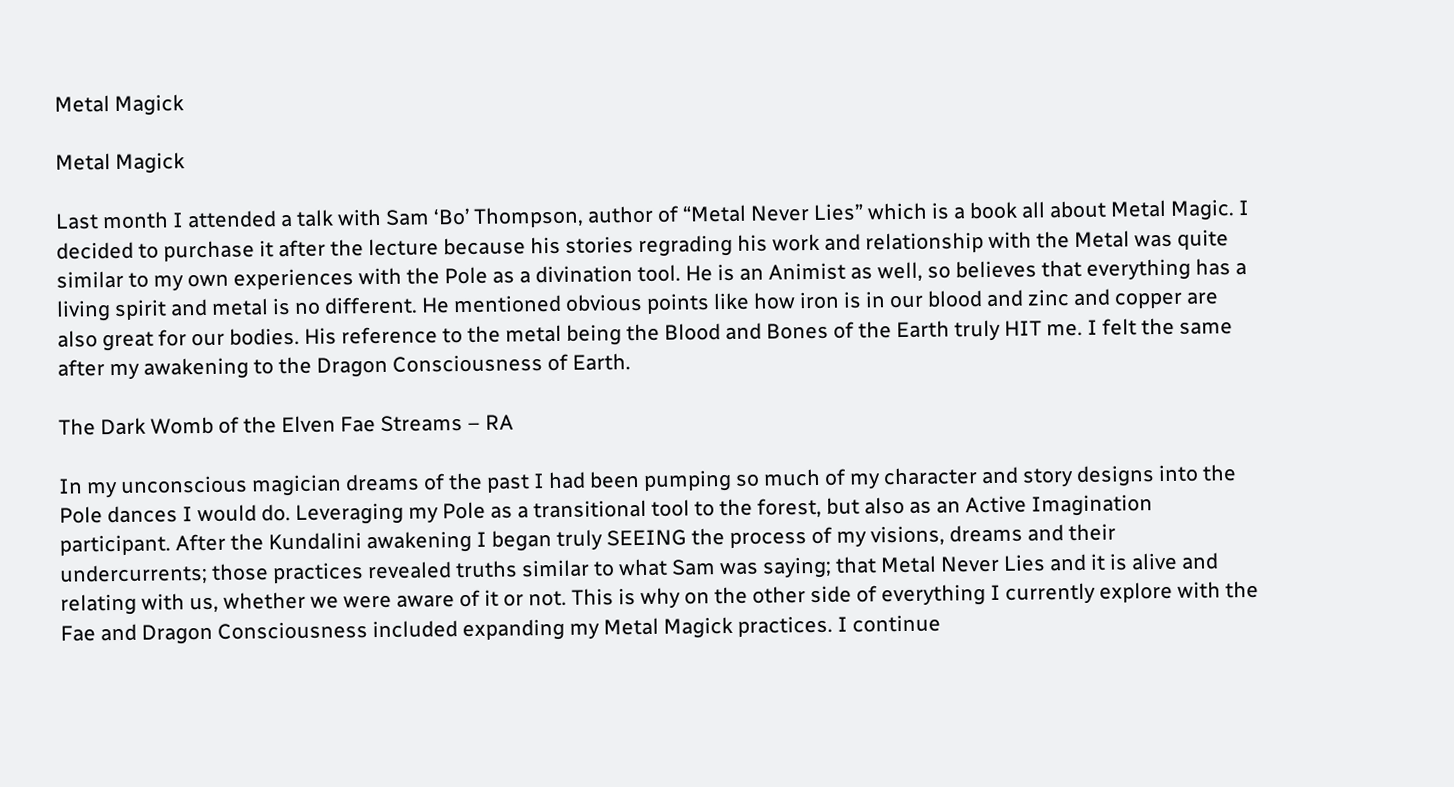Metal Magick

Metal Magick

Last month I attended a talk with Sam ‘Bo’ Thompson, author of “Metal Never Lies” which is a book all about Metal Magic. I decided to purchase it after the lecture because his stories regrading his work and relationship with the Metal was quite similar to my own experiences with the Pole as a divination tool. He is an Animist as well, so believes that everything has a living spirit and metal is no different. He mentioned obvious points like how iron is in our blood and zinc and copper are also great for our bodies. His reference to the metal being the Blood and Bones of the Earth truly HIT me. I felt the same after my awakening to the Dragon Consciousness of Earth.

The Dark Womb of the Elven Fae Streams – RA

In my unconscious magician dreams of the past I had been pumping so much of my character and story designs into the Pole dances I would do. Leveraging my Pole as a transitional tool to the forest, but also as an Active Imagination participant. After the Kundalini awakening I began truly SEEING the process of my visions, dreams and their undercurrents; those practices revealed truths similar to what Sam was saying; that Metal Never Lies and it is alive and relating with us, whether we were aware of it or not. This is why on the other side of everything I currently explore with the Fae and Dragon Consciousness included expanding my Metal Magick practices. I continue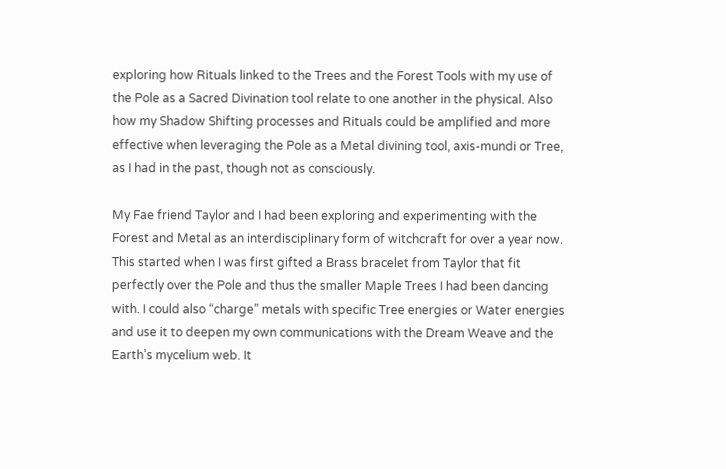exploring how Rituals linked to the Trees and the Forest Tools with my use of the Pole as a Sacred Divination tool relate to one another in the physical. Also how my Shadow Shifting processes and Rituals could be amplified and more effective when leveraging the Pole as a Metal divining tool, axis-mundi or Tree, as I had in the past, though not as consciously.

My Fae friend Taylor and I had been exploring and experimenting with the Forest and Metal as an interdisciplinary form of witchcraft for over a year now. This started when I was first gifted a Brass bracelet from Taylor that fit perfectly over the Pole and thus the smaller Maple Trees I had been dancing with. I could also “charge” metals with specific Tree energies or Water energies and use it to deepen my own communications with the Dream Weave and the Earth’s mycelium web. It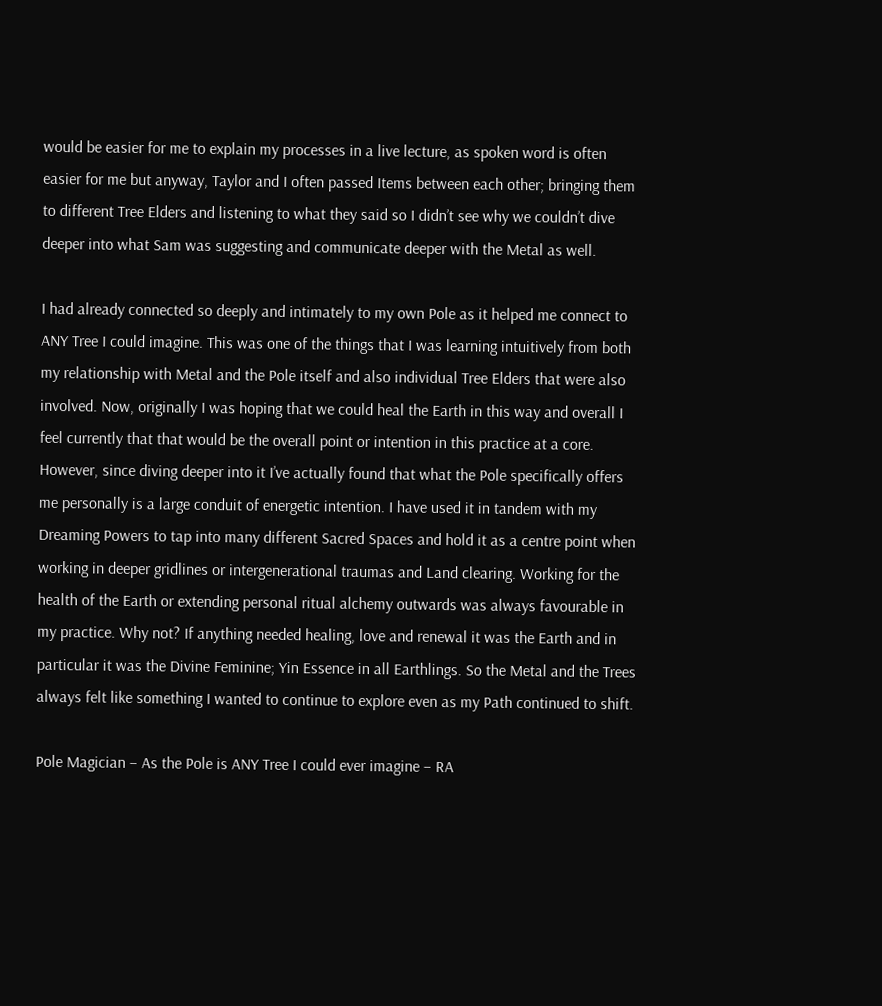would be easier for me to explain my processes in a live lecture, as spoken word is often easier for me but anyway, Taylor and I often passed Items between each other; bringing them to different Tree Elders and listening to what they said so I didn’t see why we couldn’t dive deeper into what Sam was suggesting and communicate deeper with the Metal as well.

I had already connected so deeply and intimately to my own Pole as it helped me connect to ANY Tree I could imagine. This was one of the things that I was learning intuitively from both my relationship with Metal and the Pole itself and also individual Tree Elders that were also involved. Now, originally I was hoping that we could heal the Earth in this way and overall I feel currently that that would be the overall point or intention in this practice at a core. However, since diving deeper into it I’ve actually found that what the Pole specifically offers me personally is a large conduit of energetic intention. I have used it in tandem with my Dreaming Powers to tap into many different Sacred Spaces and hold it as a centre point when working in deeper gridlines or intergenerational traumas and Land clearing. Working for the health of the Earth or extending personal ritual alchemy outwards was always favourable in my practice. Why not? If anything needed healing, love and renewal it was the Earth and in particular it was the Divine Feminine; Yin Essence in all Earthlings. So the Metal and the Trees always felt like something I wanted to continue to explore even as my Path continued to shift.

Pole Magician – As the Pole is ANY Tree I could ever imagine – RA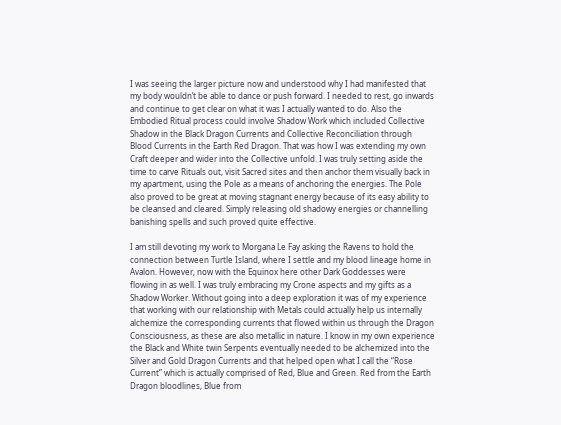I was seeing the larger picture now and understood why I had manifested that my body wouldn’t be able to dance or push forward. I needed to rest, go inwards and continue to get clear on what it was I actually wanted to do. Also the Embodied Ritual process could involve Shadow Work which included Collective Shadow in the Black Dragon Currents and Collective Reconciliation through Blood Currents in the Earth Red Dragon. That was how I was extending my own Craft deeper and wider into the Collective unfold. I was truly setting aside the time to carve Rituals out, visit Sacred sites and then anchor them visually back in my apartment, using the Pole as a means of anchoring the energies. The Pole also proved to be great at moving stagnant energy because of its easy ability to be cleansed and cleared. Simply releasing old shadowy energies or channelling banishing spells and such proved quite effective.

I am still devoting my work to Morgana Le Fay asking the Ravens to hold the connection between Turtle Island, where I settle and my blood lineage home in Avalon. However, now with the Equinox here other Dark Goddesses were flowing in as well. I was truly embracing my Crone aspects and my gifts as a Shadow Worker. Without going into a deep exploration it was of my experience that working with our relationship with Metals could actually help us internally alchemize the corresponding currents that flowed within us through the Dragon Consciousness, as these are also metallic in nature. I know in my own experience the Black and White twin Serpents eventually needed to be alchemized into the Silver and Gold Dragon Currents and that helped open what I call the “Rose Current” which is actually comprised of Red, Blue and Green. Red from the Earth Dragon bloodlines, Blue from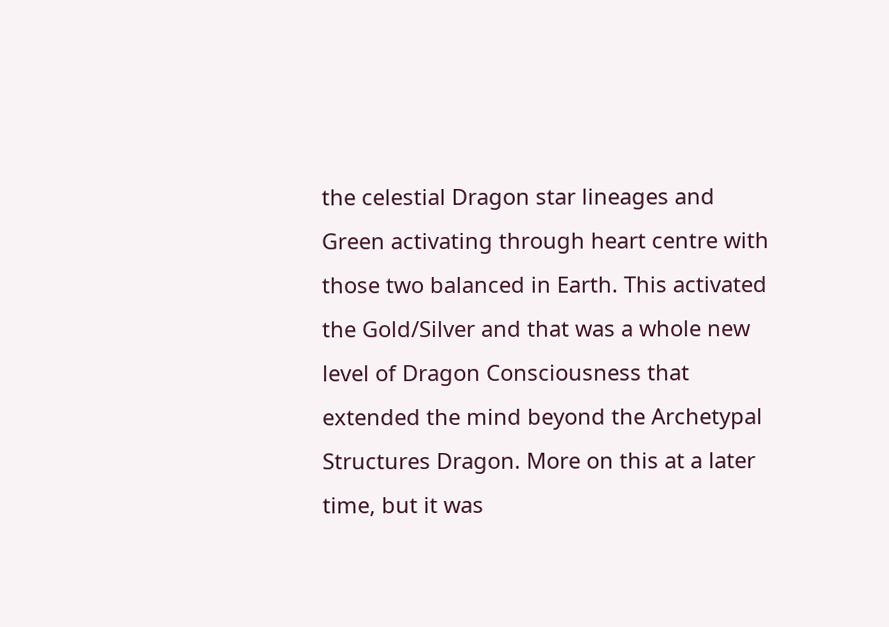the celestial Dragon star lineages and Green activating through heart centre with those two balanced in Earth. This activated the Gold/Silver and that was a whole new level of Dragon Consciousness that extended the mind beyond the Archetypal Structures Dragon. More on this at a later time, but it was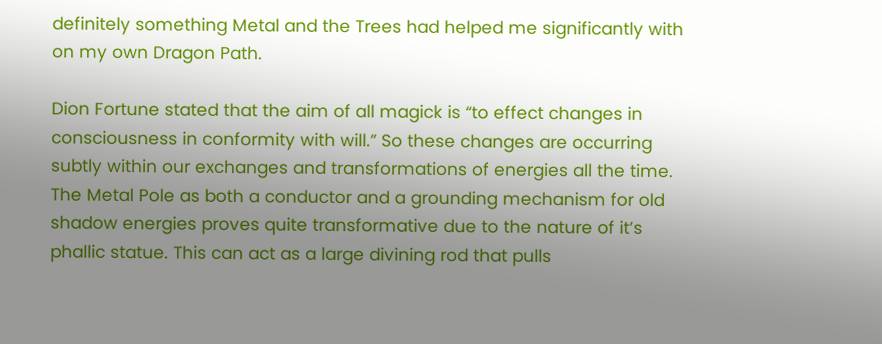definitely something Metal and the Trees had helped me significantly with on my own Dragon Path.

Dion Fortune stated that the aim of all magick is “to effect changes in consciousness in conformity with will.” So these changes are occurring subtly within our exchanges and transformations of energies all the time. The Metal Pole as both a conductor and a grounding mechanism for old shadow energies proves quite transformative due to the nature of it’s phallic statue. This can act as a large divining rod that pulls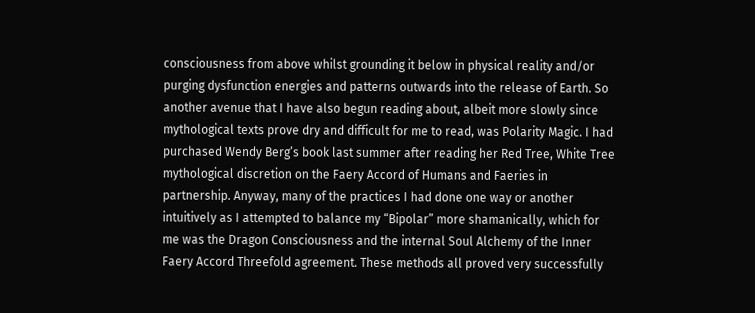consciousness from above whilst grounding it below in physical reality and/or purging dysfunction energies and patterns outwards into the release of Earth. So another avenue that I have also begun reading about, albeit more slowly since mythological texts prove dry and difficult for me to read, was Polarity Magic. I had purchased Wendy Berg’s book last summer after reading her Red Tree, White Tree mythological discretion on the Faery Accord of Humans and Faeries in partnership. Anyway, many of the practices I had done one way or another intuitively as I attempted to balance my “Bipolar” more shamanically, which for me was the Dragon Consciousness and the internal Soul Alchemy of the Inner Faery Accord Threefold agreement. These methods all proved very successfully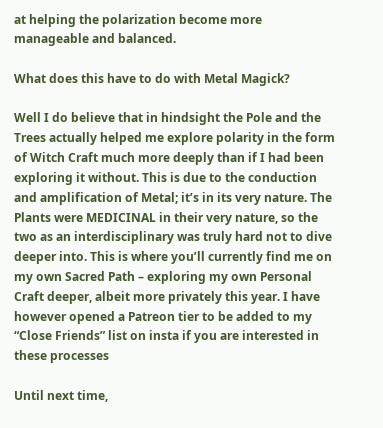at helping the polarization become more manageable and balanced.

What does this have to do with Metal Magick?

Well I do believe that in hindsight the Pole and the Trees actually helped me explore polarity in the form of Witch Craft much more deeply than if I had been exploring it without. This is due to the conduction and amplification of Metal; it’s in its very nature. The Plants were MEDICINAL in their very nature, so the two as an interdisciplinary was truly hard not to dive deeper into. This is where you’ll currently find me on my own Sacred Path – exploring my own Personal Craft deeper, albeit more privately this year. I have however opened a Patreon tier to be added to my “Close Friends” list on insta if you are interested in these processes

Until next time,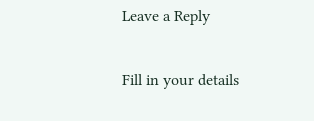Leave a Reply

Fill in your details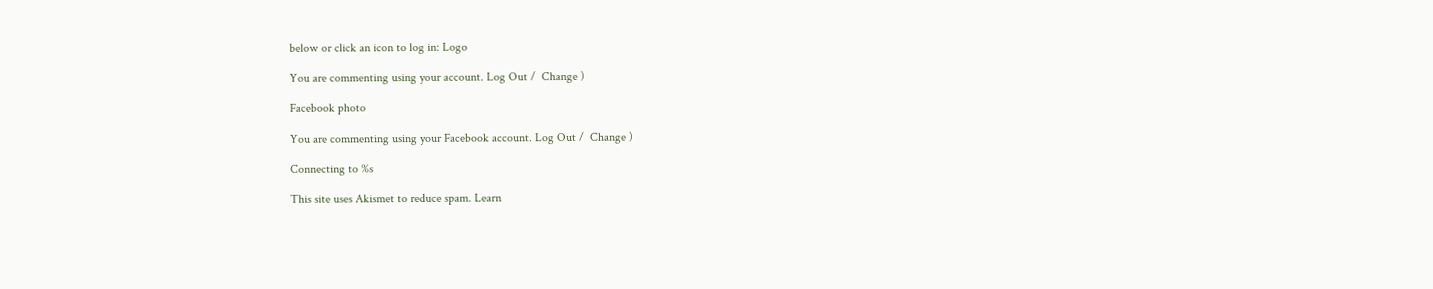below or click an icon to log in: Logo

You are commenting using your account. Log Out /  Change )

Facebook photo

You are commenting using your Facebook account. Log Out /  Change )

Connecting to %s

This site uses Akismet to reduce spam. Learn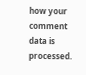how your comment data is processed.